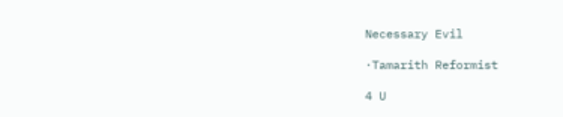Necessary Evil

·Tamarith Reformist

4 U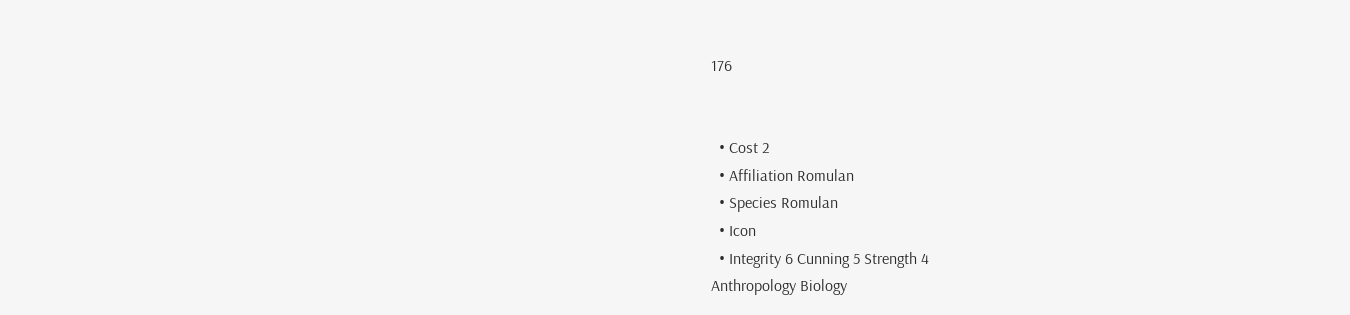176


  • Cost 2
  • Affiliation Romulan
  • Species Romulan
  • Icon
  • Integrity 6 Cunning 5 Strength 4
Anthropology Biology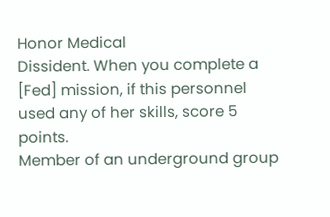Honor Medical
Dissident. When you complete a [Fed] mission, if this personnel used any of her skills, score 5 points.
Member of an underground group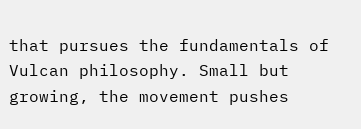that pursues the fundamentals of Vulcan philosophy. Small but growing, the movement pushes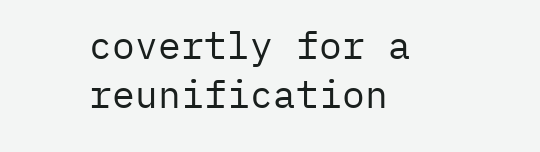covertly for a reunification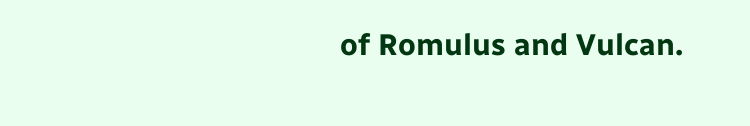of Romulus and Vulcan.